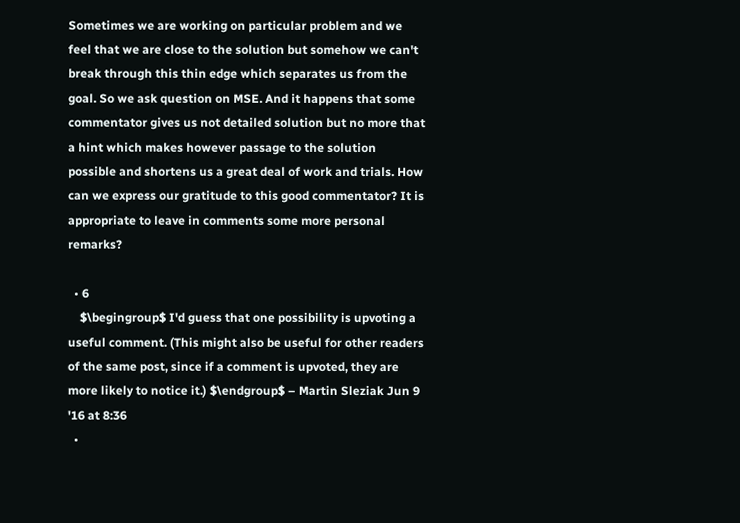Sometimes we are working on particular problem and we feel that we are close to the solution but somehow we can't break through this thin edge which separates us from the goal. So we ask question on MSE. And it happens that some commentator gives us not detailed solution but no more that a hint which makes however passage to the solution possible and shortens us a great deal of work and trials. How can we express our gratitude to this good commentator? It is appropriate to leave in comments some more personal remarks?

  • 6
    $\begingroup$ I'd guess that one possibility is upvoting a useful comment. (This might also be useful for other readers of the same post, since if a comment is upvoted, they are more likely to notice it.) $\endgroup$ – Martin Sleziak Jun 9 '16 at 8:36
  •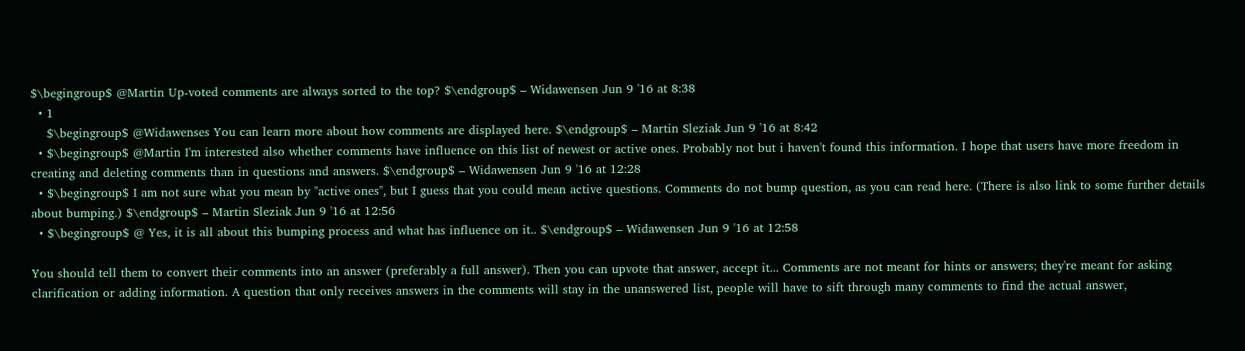$\begingroup$ @Martin Up-voted comments are always sorted to the top? $\endgroup$ – Widawensen Jun 9 '16 at 8:38
  • 1
    $\begingroup$ @Widawenses You can learn more about how comments are displayed here. $\endgroup$ – Martin Sleziak Jun 9 '16 at 8:42
  • $\begingroup$ @Martin I'm interested also whether comments have influence on this list of newest or active ones. Probably not but i haven't found this information. I hope that users have more freedom in creating and deleting comments than in questions and answers. $\endgroup$ – Widawensen Jun 9 '16 at 12:28
  • $\begingroup$ I am not sure what you mean by "active ones", but I guess that you could mean active questions. Comments do not bump question, as you can read here. (There is also link to some further details about bumping.) $\endgroup$ – Martin Sleziak Jun 9 '16 at 12:56
  • $\begingroup$ @ Yes, it is all about this bumping process and what has influence on it.. $\endgroup$ – Widawensen Jun 9 '16 at 12:58

You should tell them to convert their comments into an answer (preferably a full answer). Then you can upvote that answer, accept it... Comments are not meant for hints or answers; they're meant for asking clarification or adding information. A question that only receives answers in the comments will stay in the unanswered list, people will have to sift through many comments to find the actual answer,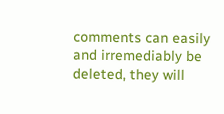comments can easily and irremediably be deleted, they will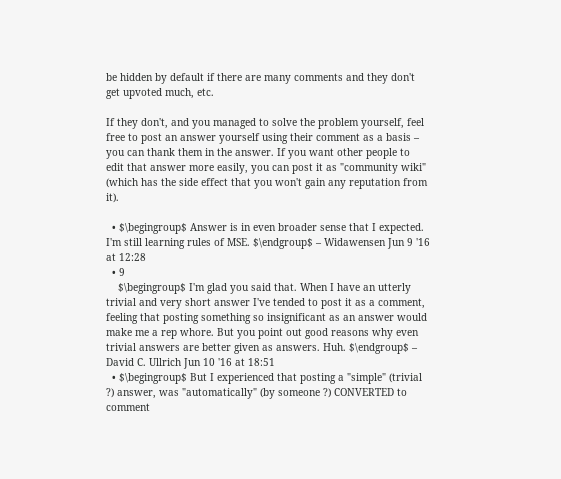be hidden by default if there are many comments and they don't get upvoted much, etc.

If they don't, and you managed to solve the problem yourself, feel free to post an answer yourself using their comment as a basis – you can thank them in the answer. If you want other people to edit that answer more easily, you can post it as "community wiki" (which has the side effect that you won't gain any reputation from it).

  • $\begingroup$ Answer is in even broader sense that I expected. I'm still learning rules of MSE. $\endgroup$ – Widawensen Jun 9 '16 at 12:28
  • 9
    $\begingroup$ I'm glad you said that. When I have an utterly trivial and very short answer I've tended to post it as a comment, feeling that posting something so insignificant as an answer would make me a rep whore. But you point out good reasons why even trivial answers are better given as answers. Huh. $\endgroup$ – David C. Ullrich Jun 10 '16 at 18:51
  • $\begingroup$ But I experienced that posting a "simple" (trivial ?) answer, was "automatically" (by someone ?) CONVERTED to comment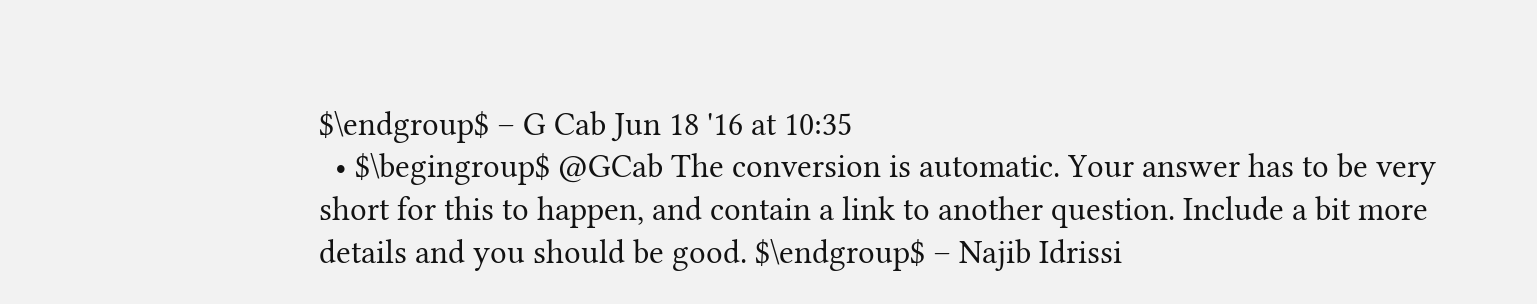$\endgroup$ – G Cab Jun 18 '16 at 10:35
  • $\begingroup$ @GCab The conversion is automatic. Your answer has to be very short for this to happen, and contain a link to another question. Include a bit more details and you should be good. $\endgroup$ – Najib Idrissi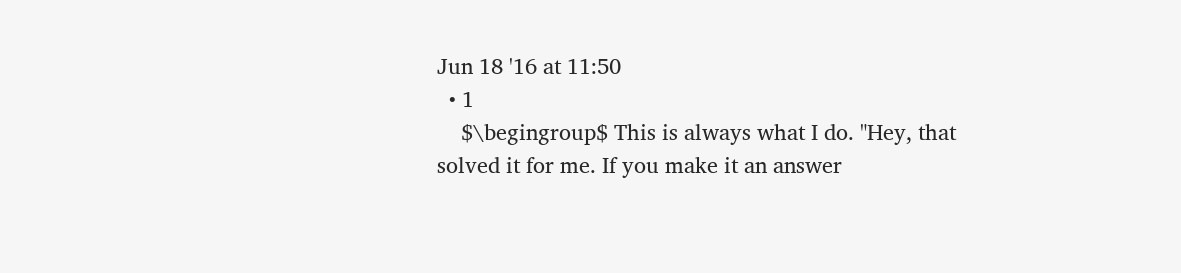Jun 18 '16 at 11:50
  • 1
    $\begingroup$ This is always what I do. "Hey, that solved it for me. If you make it an answer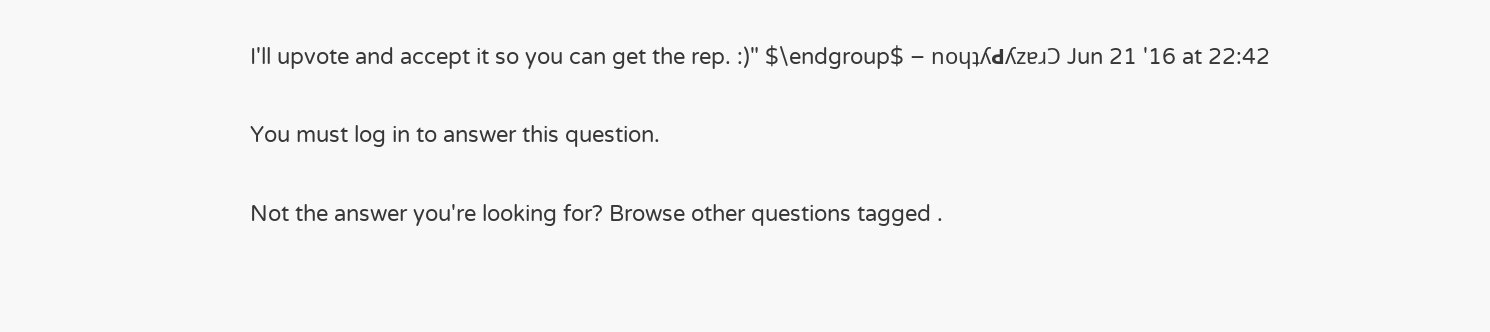I'll upvote and accept it so you can get the rep. :)" $\endgroup$ – noɥʇʎԀʎzɐɹƆ Jun 21 '16 at 22:42

You must log in to answer this question.

Not the answer you're looking for? Browse other questions tagged .